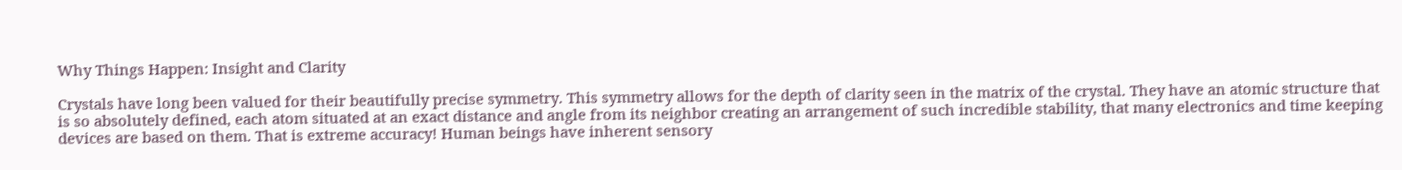Why Things Happen: Insight and Clarity

Crystals have long been valued for their beautifully precise symmetry. This symmetry allows for the depth of clarity seen in the matrix of the crystal. They have an atomic structure that is so absolutely defined, each atom situated at an exact distance and angle from its neighbor creating an arrangement of such incredible stability, that many electronics and time keeping devices are based on them. That is extreme accuracy! Human beings have inherent sensory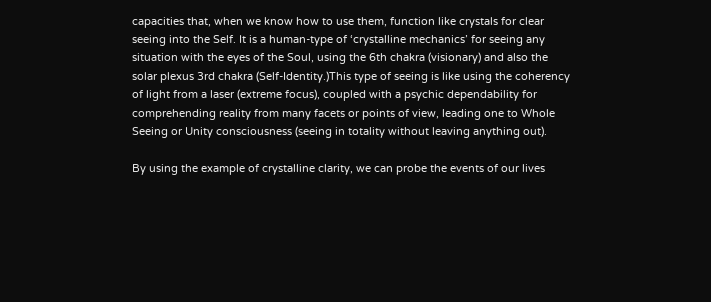capacities that, when we know how to use them, function like crystals for clear seeing into the Self. It is a human-type of ‘crystalline mechanics’ for seeing any situation with the eyes of the Soul, using the 6th chakra (visionary) and also the solar plexus 3rd chakra (Self-Identity.)This type of seeing is like using the coherency of light from a laser (extreme focus), coupled with a psychic dependability for comprehending reality from many facets or points of view, leading one to Whole Seeing or Unity consciousness (seeing in totality without leaving anything out).

By using the example of crystalline clarity, we can probe the events of our lives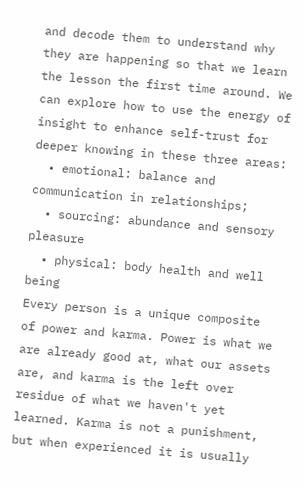and decode them to understand why they are happening so that we learn the lesson the first time around. We can explore how to use the energy of insight to enhance self-trust for deeper knowing in these three areas:
  • emotional: balance and communication in relationships;
  • sourcing: abundance and sensory pleasure
  • physical: body health and well being
Every person is a unique composite of power and karma. Power is what we are already good at, what our assets are, and karma is the left over residue of what we haven't yet learned. Karma is not a punishment, but when experienced it is usually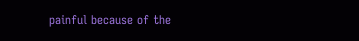painful because of the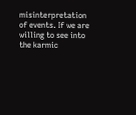misinterpretation of events. If we are willing to see into the karmic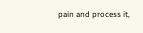pain and process it,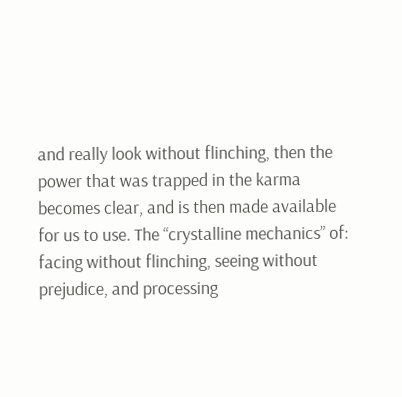and really look without flinching, then the power that was trapped in the karma becomes clear, and is then made available for us to use. The “crystalline mechanics” of:
facing without flinching, seeing without prejudice, and processing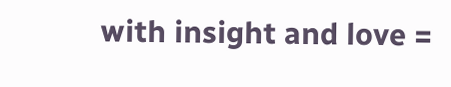with insight and love =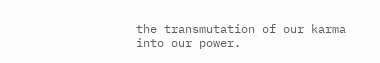the transmutation of our karma into our power.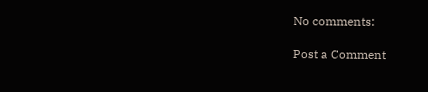No comments:

Post a Comment